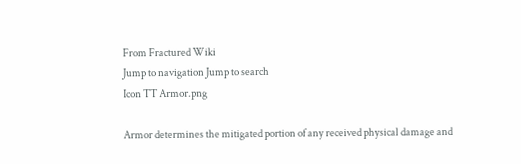From Fractured Wiki
Jump to navigation Jump to search
Icon TT Armor.png

Armor determines the mitigated portion of any received physical damage and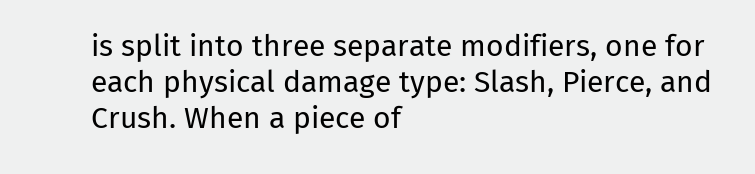is split into three separate modifiers, one for each physical damage type: Slash, Pierce, and Crush. When a piece of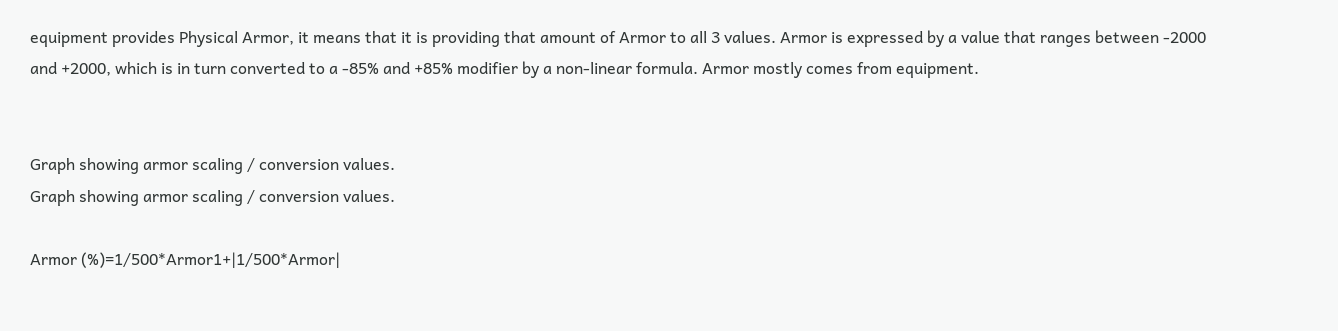equipment provides Physical Armor, it means that it is providing that amount of Armor to all 3 values. Armor is expressed by a value that ranges between -2000 and +2000, which is in turn converted to a -85% and +85% modifier by a non-linear formula. Armor mostly comes from equipment.


Graph showing armor scaling / conversion values.
Graph showing armor scaling / conversion values.

Armor (%)=1/500*Armor1+|1/500*Armor|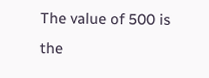The value of 500 is the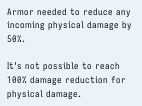Armor needed to reduce any incoming physical damage by 50%.

It's not possible to reach 100% damage reduction for physical damage.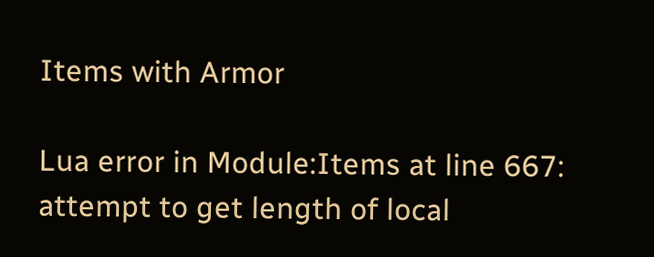Items with Armor

Lua error in Module:Items at line 667: attempt to get length of local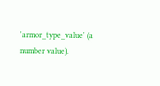'armor_type_value' (a number value).